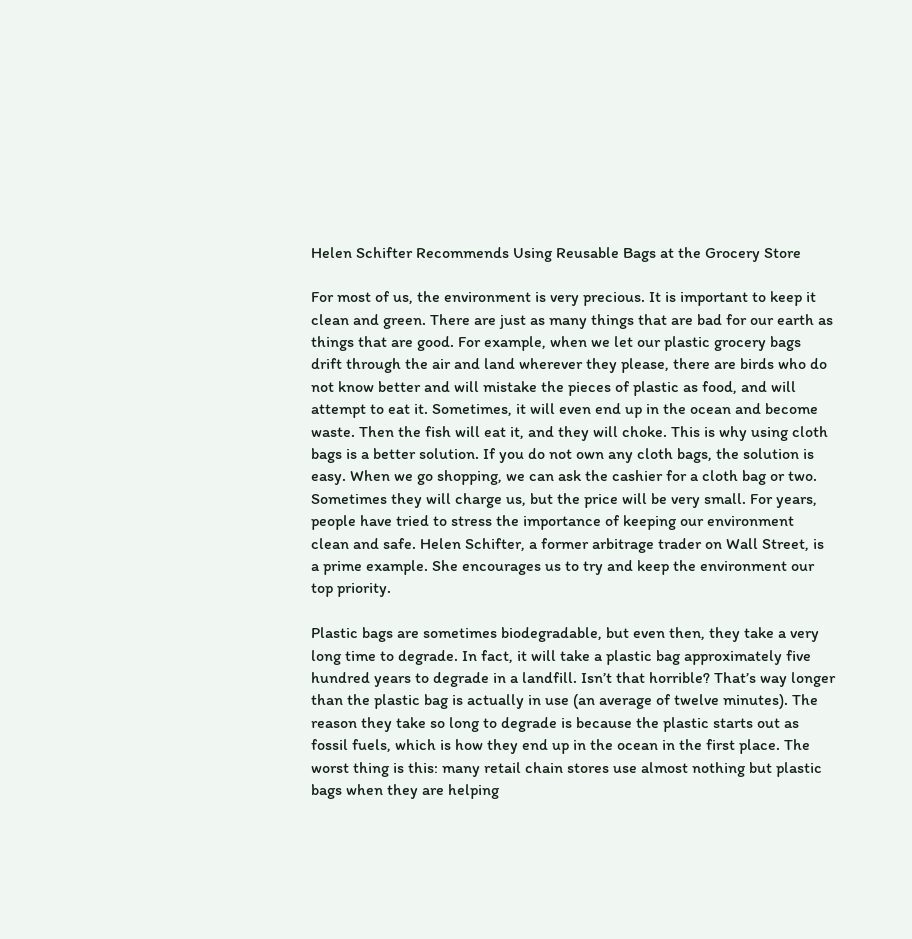Helen Schifter Recommends Using Reusable Bags at the Grocery Store

For most of us, the environment is very precious. It is important to keep it clean and green. There are just as many things that are bad for our earth as things that are good. For example, when we let our plastic grocery bags drift through the air and land wherever they please, there are birds who do not know better and will mistake the pieces of plastic as food, and will attempt to eat it. Sometimes, it will even end up in the ocean and become waste. Then the fish will eat it, and they will choke. This is why using cloth bags is a better solution. If you do not own any cloth bags, the solution is easy. When we go shopping, we can ask the cashier for a cloth bag or two. Sometimes they will charge us, but the price will be very small. For years, people have tried to stress the importance of keeping our environment clean and safe. Helen Schifter, a former arbitrage trader on Wall Street, is a prime example. She encourages us to try and keep the environment our top priority.

Plastic bags are sometimes biodegradable, but even then, they take a very long time to degrade. In fact, it will take a plastic bag approximately five hundred years to degrade in a landfill. Isn’t that horrible? That’s way longer than the plastic bag is actually in use (an average of twelve minutes). The reason they take so long to degrade is because the plastic starts out as fossil fuels, which is how they end up in the ocean in the first place. The worst thing is this: many retail chain stores use almost nothing but plastic bags when they are helping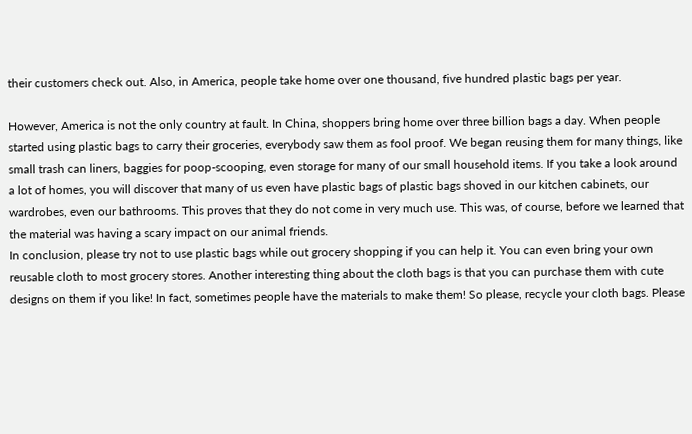their customers check out. Also, in America, people take home over one thousand, five hundred plastic bags per year.

However, America is not the only country at fault. In China, shoppers bring home over three billion bags a day. When people started using plastic bags to carry their groceries, everybody saw them as fool proof. We began reusing them for many things, like small trash can liners, baggies for poop-scooping, even storage for many of our small household items. If you take a look around a lot of homes, you will discover that many of us even have plastic bags of plastic bags shoved in our kitchen cabinets, our wardrobes, even our bathrooms. This proves that they do not come in very much use. This was, of course, before we learned that the material was having a scary impact on our animal friends.
In conclusion, please try not to use plastic bags while out grocery shopping if you can help it. You can even bring your own reusable cloth to most grocery stores. Another interesting thing about the cloth bags is that you can purchase them with cute designs on them if you like! In fact, sometimes people have the materials to make them! So please, recycle your cloth bags. Please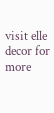visit elle decor for more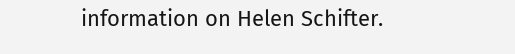information on Helen Schifter.